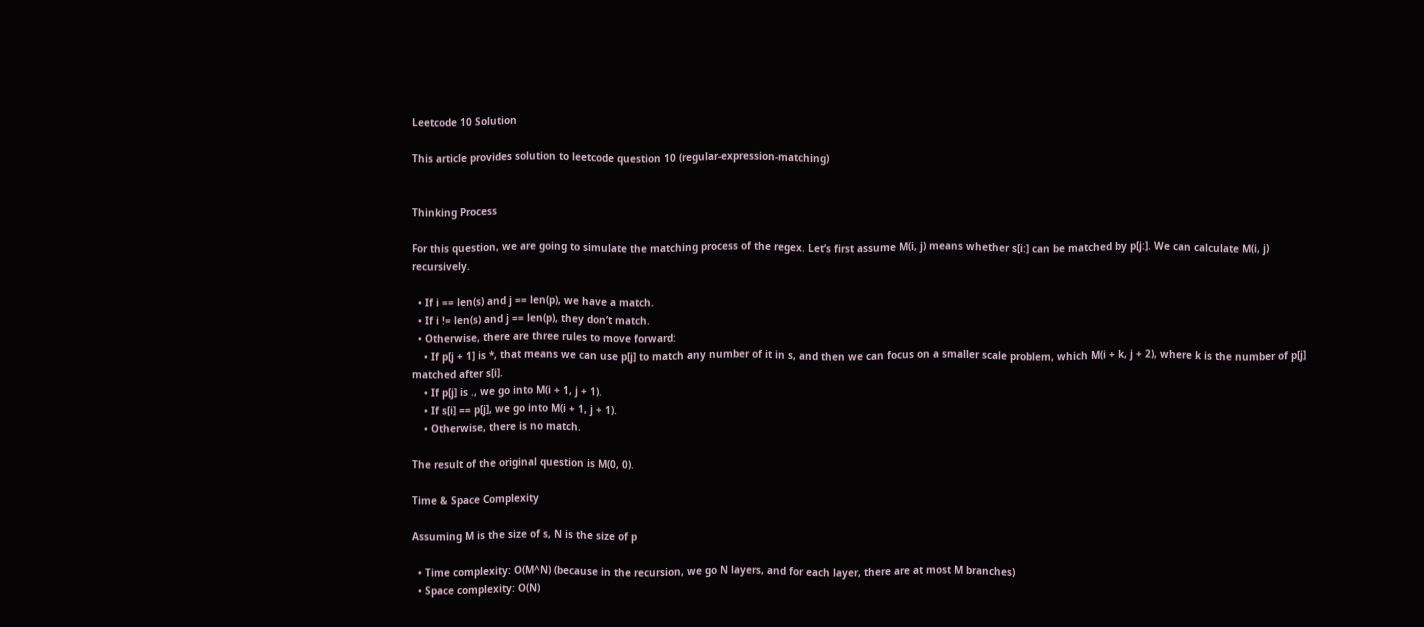Leetcode 10 Solution

This article provides solution to leetcode question 10 (regular-expression-matching)


Thinking Process

For this question, we are going to simulate the matching process of the regex. Let’s first assume M(i, j) means whether s[i:] can be matched by p[j:]. We can calculate M(i, j) recursively.

  • If i == len(s) and j == len(p), we have a match.
  • If i != len(s) and j == len(p), they don’t match.
  • Otherwise, there are three rules to move forward:
    • If p[j + 1] is *, that means we can use p[j] to match any number of it in s, and then we can focus on a smaller scale problem, which M(i + k, j + 2), where k is the number of p[j] matched after s[i].
    • If p[j] is ., we go into M(i + 1, j + 1).
    • If s[i] == p[j], we go into M(i + 1, j + 1).
    • Otherwise, there is no match.

The result of the original question is M(0, 0).

Time & Space Complexity

Assuming M is the size of s, N is the size of p

  • Time complexity: O(M^N) (because in the recursion, we go N layers, and for each layer, there are at most M branches)
  • Space complexity: O(N)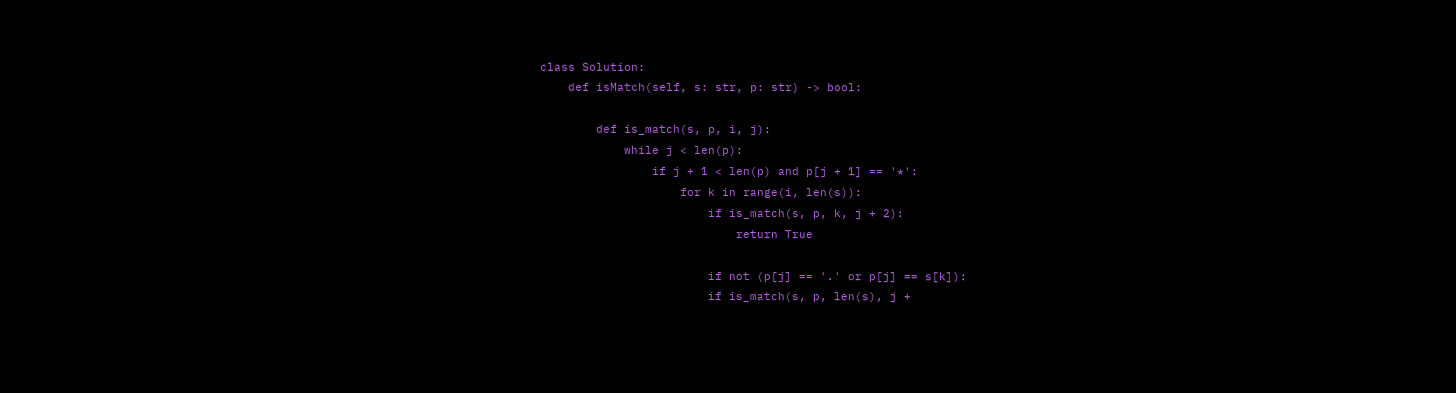class Solution:
    def isMatch(self, s: str, p: str) -> bool:

        def is_match(s, p, i, j):
            while j < len(p):
                if j + 1 < len(p) and p[j + 1] == '*':
                    for k in range(i, len(s)):
                        if is_match(s, p, k, j + 2):
                            return True

                        if not (p[j] == '.' or p[j] == s[k]):
                        if is_match(s, p, len(s), j +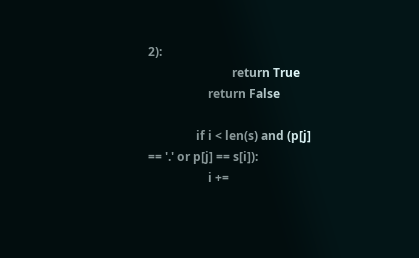2):
                            return True
                    return False

                if i < len(s) and (p[j] == '.' or p[j] == s[i]):
                    i +=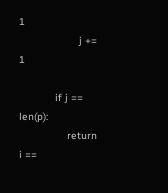1
                    j += 1

            if j == len(p):
                return i ==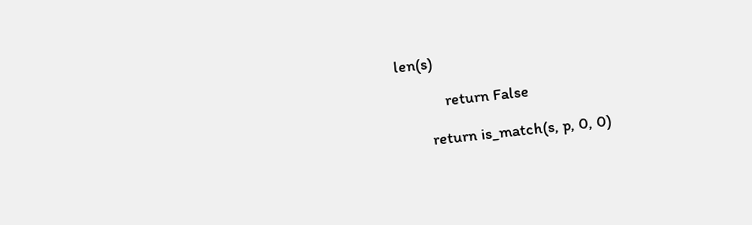len(s)

            return False

        return is_match(s, p, 0, 0)